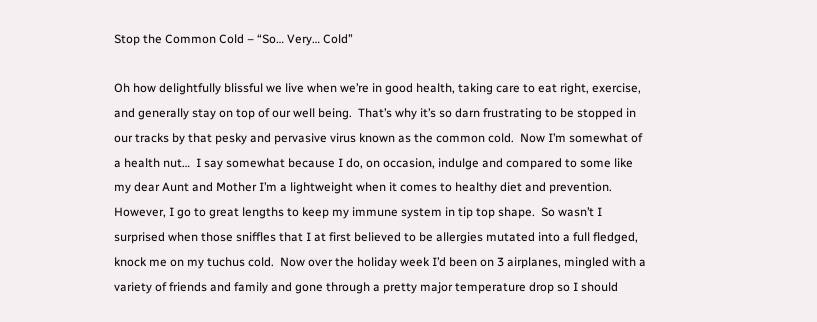Stop the Common Cold – “So… Very… Cold”

Oh how delightfully blissful we live when we’re in good health, taking care to eat right, exercise, and generally stay on top of our well being.  That’s why it’s so darn frustrating to be stopped in our tracks by that pesky and pervasive virus known as the common cold.  Now I’m somewhat of a health nut…  I say somewhat because I do, on occasion, indulge and compared to some like my dear Aunt and Mother I’m a lightweight when it comes to healthy diet and prevention.  However, I go to great lengths to keep my immune system in tip top shape.  So wasn’t I surprised when those sniffles that I at first believed to be allergies mutated into a full fledged, knock me on my tuchus cold.  Now over the holiday week I’d been on 3 airplanes, mingled with a variety of friends and family and gone through a pretty major temperature drop so I should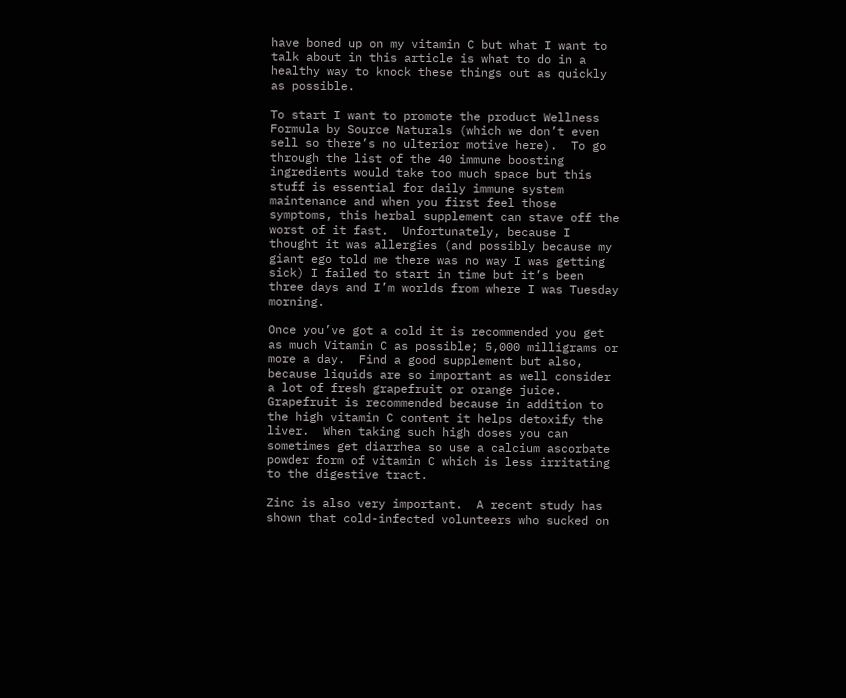have boned up on my vitamin C but what I want to talk about in this article is what to do in a healthy way to knock these things out as quickly as possible.

To start I want to promote the product Wellness Formula by Source Naturals (which we don’t even sell so there’s no ulterior motive here).  To go through the list of the 40 immune boosting ingredients would take too much space but this stuff is essential for daily immune system maintenance and when you first feel those symptoms, this herbal supplement can stave off the worst of it fast.  Unfortunately, because I thought it was allergies (and possibly because my giant ego told me there was no way I was getting sick) I failed to start in time but it’s been three days and I’m worlds from where I was Tuesday morning.

Once you’ve got a cold it is recommended you get as much Vitamin C as possible; 5,000 milligrams or more a day.  Find a good supplement but also, because liquids are so important as well consider a lot of fresh grapefruit or orange juice.  Grapefruit is recommended because in addition to the high vitamin C content it helps detoxify the liver.  When taking such high doses you can sometimes get diarrhea so use a calcium ascorbate powder form of vitamin C which is less irritating to the digestive tract.

Zinc is also very important.  A recent study has shown that cold-infected volunteers who sucked on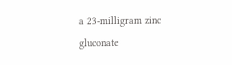a 23-milligram zinc gluconate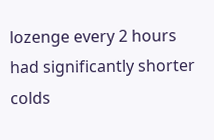lozenge every 2 hours had significantly shorter colds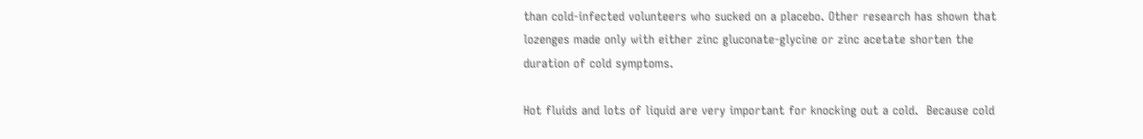than cold-infected volunteers who sucked on a placebo. Other research has shown that lozenges made only with either zinc gluconate-glycine or zinc acetate shorten the duration of cold symptoms.

Hot fluids and lots of liquid are very important for knocking out a cold.  Because cold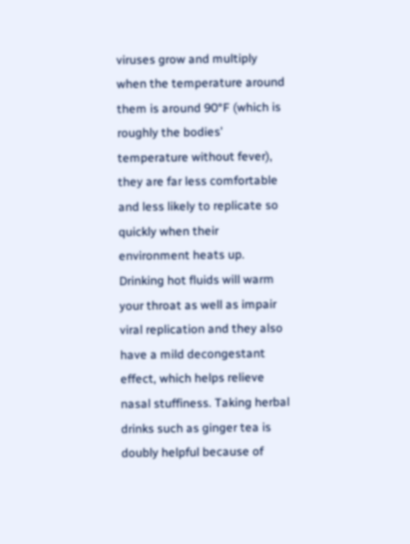viruses grow and multiply when the temperature around them is around 90°F (which is roughly the bodies’ temperature without fever), they are far less comfortable and less likely to replicate so quickly when their environment heats up. Drinking hot fluids will warm your throat as well as impair viral replication and they also have a mild decongestant effect, which helps relieve nasal stuffiness. Taking herbal drinks such as ginger tea is doubly helpful because of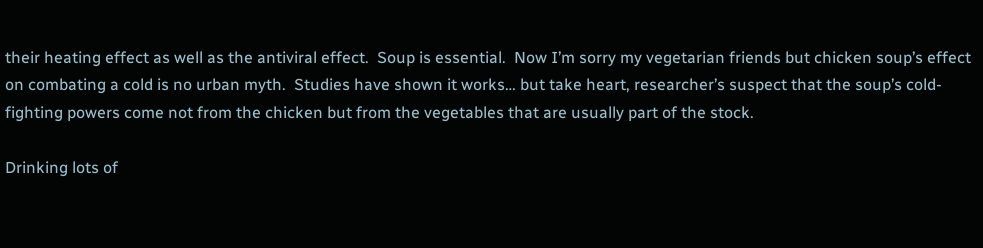their heating effect as well as the antiviral effect.  Soup is essential.  Now I’m sorry my vegetarian friends but chicken soup’s effect on combating a cold is no urban myth.  Studies have shown it works… but take heart, researcher’s suspect that the soup’s cold-fighting powers come not from the chicken but from the vegetables that are usually part of the stock.

Drinking lots of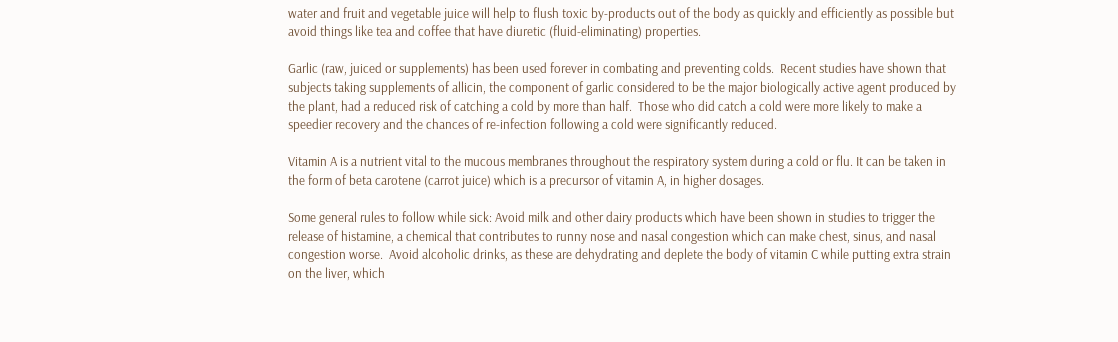water and fruit and vegetable juice will help to flush toxic by-products out of the body as quickly and efficiently as possible but avoid things like tea and coffee that have diuretic (fluid-eliminating) properties.

Garlic (raw, juiced or supplements) has been used forever in combating and preventing colds.  Recent studies have shown that subjects taking supplements of allicin, the component of garlic considered to be the major biologically active agent produced by the plant, had a reduced risk of catching a cold by more than half.  Those who did catch a cold were more likely to make a speedier recovery and the chances of re-infection following a cold were significantly reduced.

Vitamin A is a nutrient vital to the mucous membranes throughout the respiratory system during a cold or flu. It can be taken in the form of beta carotene (carrot juice) which is a precursor of vitamin A, in higher dosages.

Some general rules to follow while sick: Avoid milk and other dairy products which have been shown in studies to trigger the release of histamine, a chemical that contributes to runny nose and nasal congestion which can make chest, sinus, and nasal congestion worse.  Avoid alcoholic drinks, as these are dehydrating and deplete the body of vitamin C while putting extra strain on the liver, which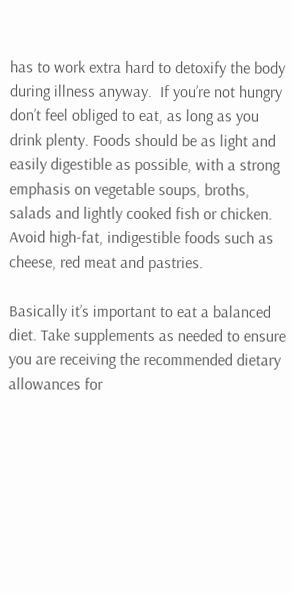has to work extra hard to detoxify the body during illness anyway.  If you’re not hungry don’t feel obliged to eat, as long as you drink plenty. Foods should be as light and easily digestible as possible, with a strong emphasis on vegetable soups, broths, salads and lightly cooked fish or chicken.  Avoid high-fat, indigestible foods such as cheese, red meat and pastries.

Basically it’s important to eat a balanced diet. Take supplements as needed to ensure you are receiving the recommended dietary allowances for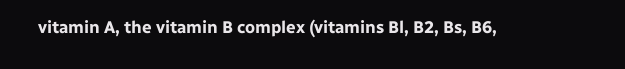vitamin A, the vitamin B complex (vitamins Bl, B2, Bs, B6,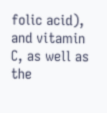folic acid), and vitamin C, as well as the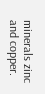minerals zinc and copper.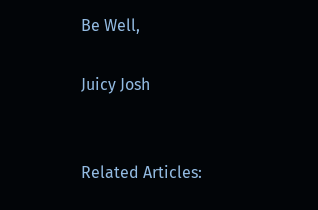Be Well,

Juicy Josh


Related Articles: